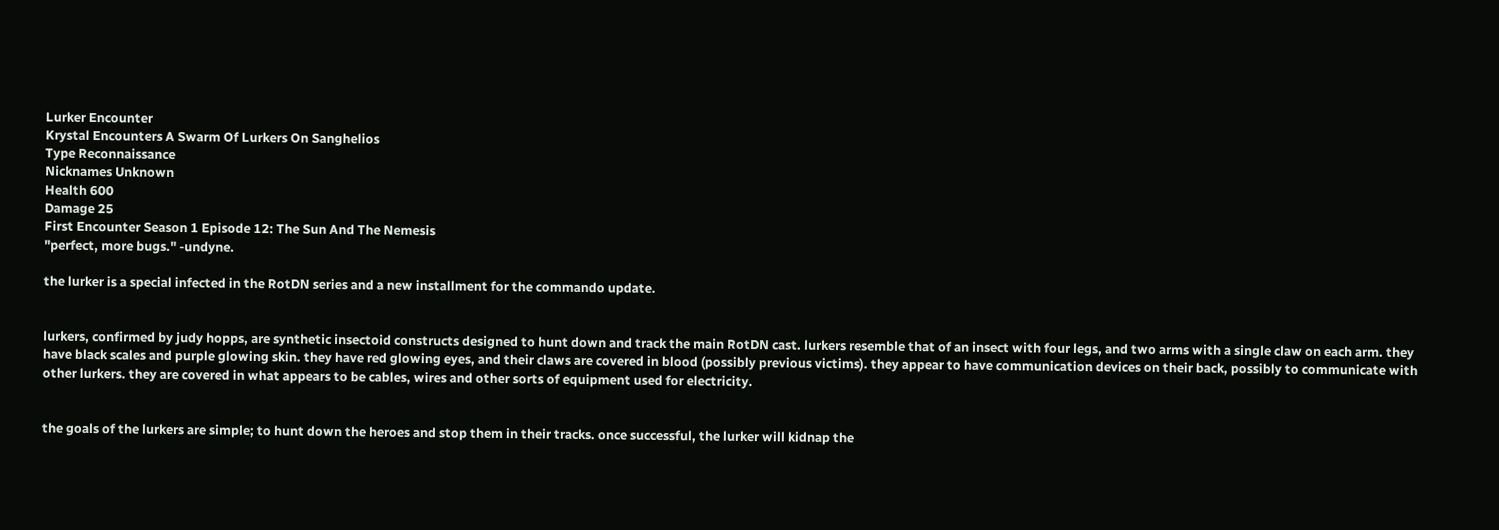Lurker Encounter
Krystal Encounters A Swarm Of Lurkers On Sanghelios
Type Reconnaissance
Nicknames Unknown
Health 600
Damage 25
First Encounter Season 1 Episode 12: The Sun And The Nemesis
"perfect, more bugs." -undyne.

the lurker is a special infected in the RotDN series and a new installment for the commando update.


lurkers, confirmed by judy hopps, are synthetic insectoid constructs designed to hunt down and track the main RotDN cast. lurkers resemble that of an insect with four legs, and two arms with a single claw on each arm. they have black scales and purple glowing skin. they have red glowing eyes, and their claws are covered in blood (possibly previous victims). they appear to have communication devices on their back, possibly to communicate with other lurkers. they are covered in what appears to be cables, wires and other sorts of equipment used for electricity.


the goals of the lurkers are simple; to hunt down the heroes and stop them in their tracks. once successful, the lurker will kidnap the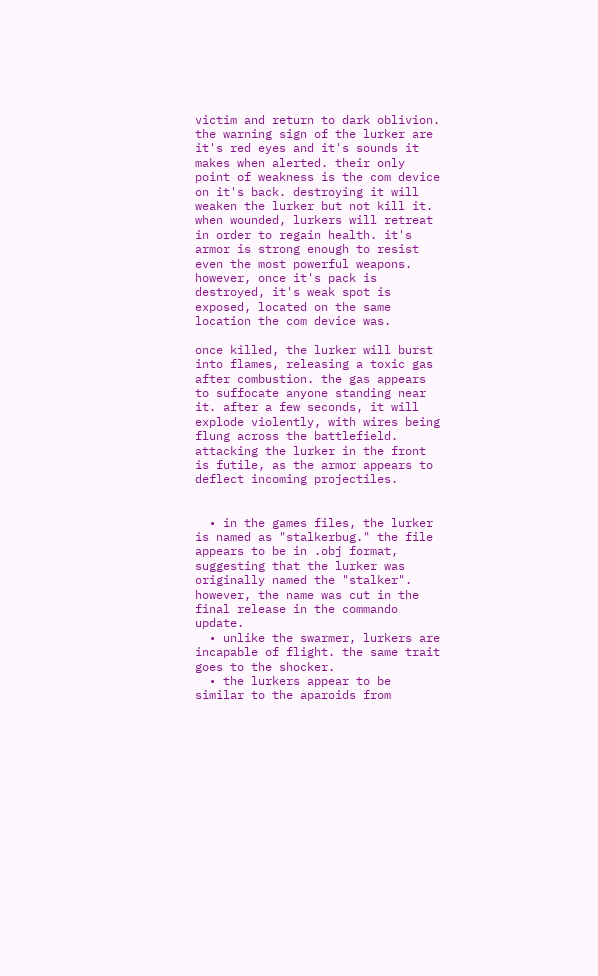victim and return to dark oblivion. the warning sign of the lurker are it's red eyes and it's sounds it makes when alerted. their only point of weakness is the com device on it's back. destroying it will weaken the lurker but not kill it. when wounded, lurkers will retreat in order to regain health. it's armor is strong enough to resist even the most powerful weapons. however, once it's pack is destroyed, it's weak spot is exposed, located on the same location the com device was.

once killed, the lurker will burst into flames, releasing a toxic gas after combustion. the gas appears to suffocate anyone standing near it. after a few seconds, it will explode violently, with wires being flung across the battlefield. attacking the lurker in the front is futile, as the armor appears to deflect incoming projectiles.


  • in the games files, the lurker is named as "stalkerbug." the file appears to be in .obj format, suggesting that the lurker was originally named the "stalker". however, the name was cut in the final release in the commando update.
  • unlike the swarmer, lurkers are incapable of flight. the same trait goes to the shocker.
  • the lurkers appear to be similar to the aparoids from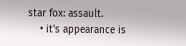star fox: assault.
    • it's appearance is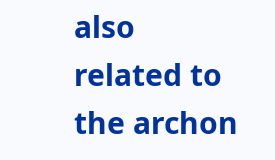also related to the archon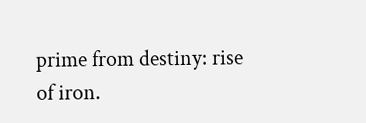prime from destiny: rise of iron.